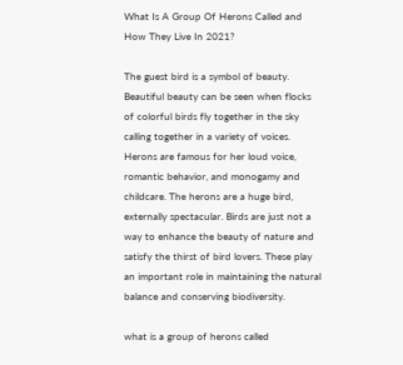What Is A Group Of Herons Called and How They Live In 2021?

The guest bird is a symbol of beauty. Beautiful beauty can be seen when flocks of colorful birds fly together in the sky calling together in a variety of voices. Herons are famous for her loud voice, romantic behavior, and monogamy and childcare. The herons are a huge bird, externally spectacular. Birds are just not a way to enhance the beauty of nature and satisfy the thirst of bird lovers. These play an important role in maintaining the natural balance and conserving biodiversity.

what is a group of herons called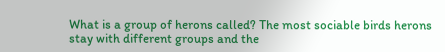What is a group of herons called? The most sociable birds herons stay with different groups and the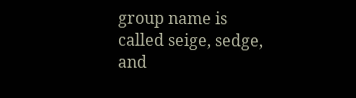group name is called seige, sedge, and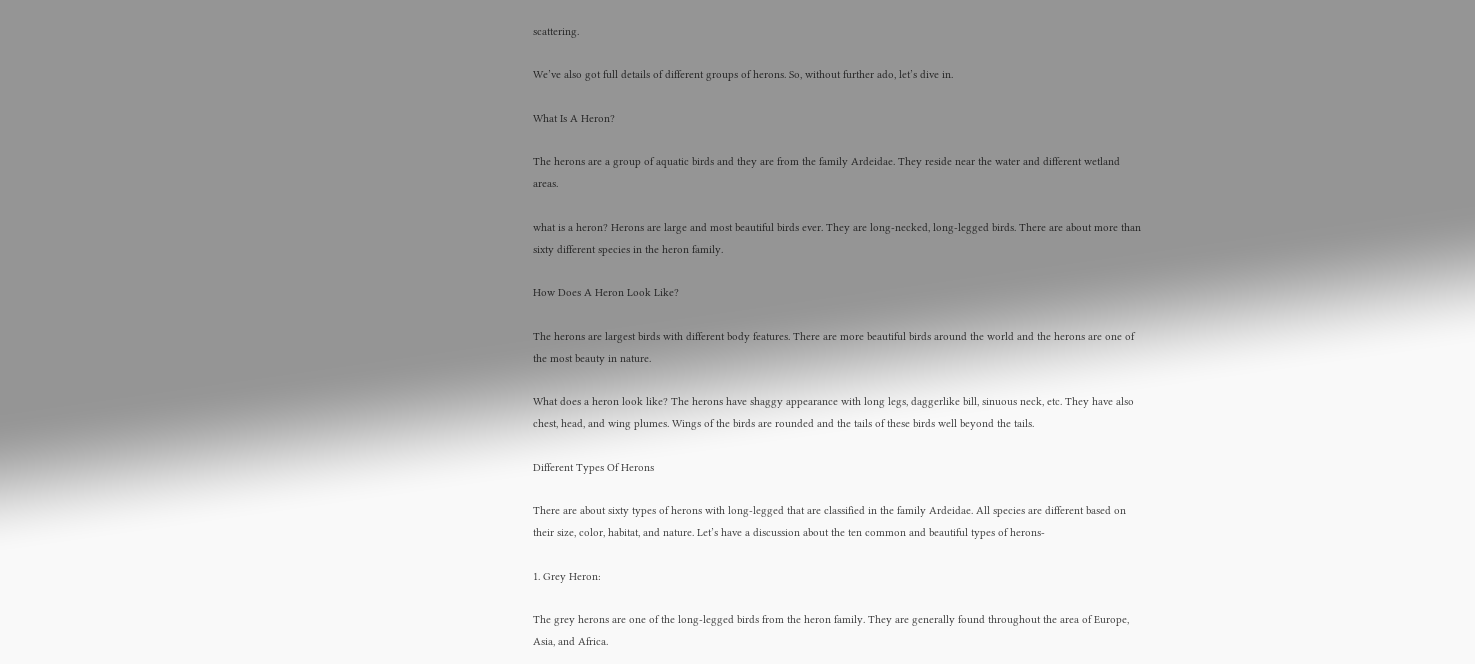scattering.

We’ve also got full details of different groups of herons. So, without further ado, let’s dive in.

What Is A Heron?

The herons are a group of aquatic birds and they are from the family Ardeidae. They reside near the water and different wetland areas.

what is a heron? Herons are large and most beautiful birds ever. They are long-necked, long-legged birds. There are about more than sixty different species in the heron family.

How Does A Heron Look Like?

The herons are largest birds with different body features. There are more beautiful birds around the world and the herons are one of the most beauty in nature.

What does a heron look like? The herons have shaggy appearance with long legs, daggerlike bill, sinuous neck, etc. They have also chest, head, and wing plumes. Wings of the birds are rounded and the tails of these birds well beyond the tails.

Different Types Of Herons

There are about sixty types of herons with long-legged that are classified in the family Ardeidae. All species are different based on their size, color, habitat, and nature. Let’s have a discussion about the ten common and beautiful types of herons-

1. Grey Heron:

The grey herons are one of the long-legged birds from the heron family. They are generally found throughout the area of Europe, Asia, and Africa.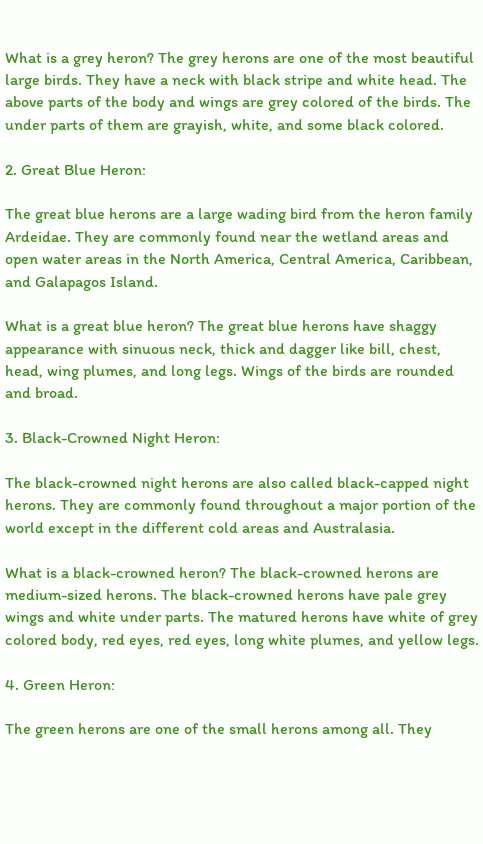What is a grey heron? The grey herons are one of the most beautiful large birds. They have a neck with black stripe and white head. The above parts of the body and wings are grey colored of the birds. The under parts of them are grayish, white, and some black colored.

2. Great Blue Heron:

The great blue herons are a large wading bird from the heron family Ardeidae. They are commonly found near the wetland areas and open water areas in the North America, Central America, Caribbean, and Galapagos Island.

What is a great blue heron? The great blue herons have shaggy appearance with sinuous neck, thick and dagger like bill, chest, head, wing plumes, and long legs. Wings of the birds are rounded and broad.

3. Black-Crowned Night Heron:

The black-crowned night herons are also called black-capped night herons. They are commonly found throughout a major portion of the world except in the different cold areas and Australasia.

What is a black-crowned heron? The black-crowned herons are medium-sized herons. The black-crowned herons have pale grey wings and white under parts. The matured herons have white of grey colored body, red eyes, red eyes, long white plumes, and yellow legs.

4. Green Heron:

The green herons are one of the small herons among all. They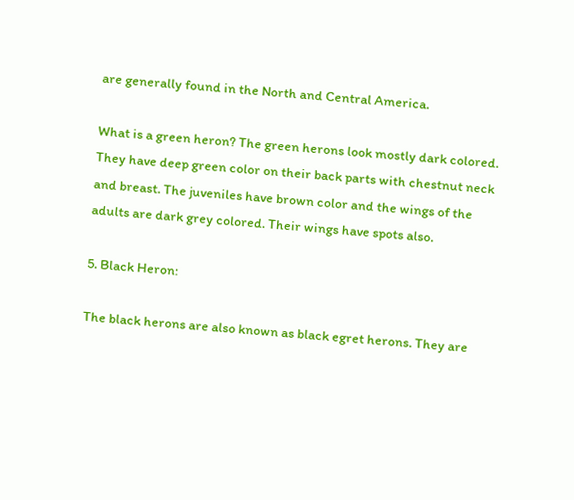are generally found in the North and Central America.

What is a green heron? The green herons look mostly dark colored. They have deep green color on their back parts with chestnut neck and breast. The juveniles have brown color and the wings of the adults are dark grey colored. Their wings have spots also.

5. Black Heron:

The black herons are also known as black egret herons. They are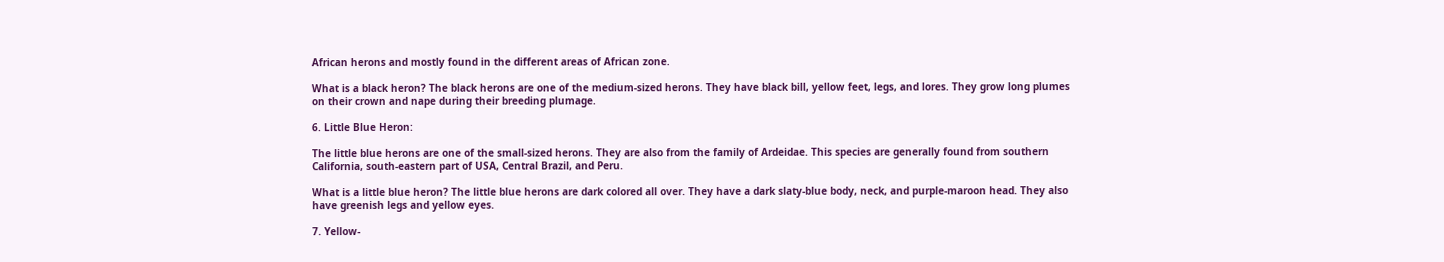African herons and mostly found in the different areas of African zone.

What is a black heron? The black herons are one of the medium-sized herons. They have black bill, yellow feet, legs, and lores. They grow long plumes on their crown and nape during their breeding plumage.

6. Little Blue Heron:

The little blue herons are one of the small-sized herons. They are also from the family of Ardeidae. This species are generally found from southern California, south-eastern part of USA, Central Brazil, and Peru.

What is a little blue heron? The little blue herons are dark colored all over. They have a dark slaty-blue body, neck, and purple-maroon head. They also have greenish legs and yellow eyes.

7. Yellow-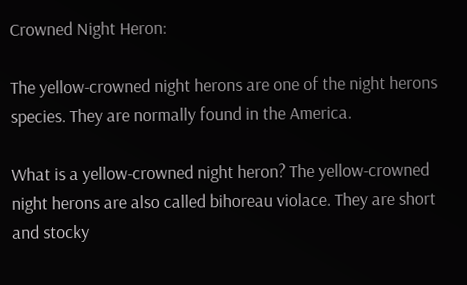Crowned Night Heron:

The yellow-crowned night herons are one of the night herons species. They are normally found in the America.

What is a yellow-crowned night heron? The yellow-crowned night herons are also called bihoreau violace. They are short and stocky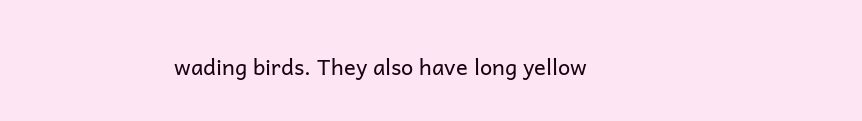wading birds. They also have long yellow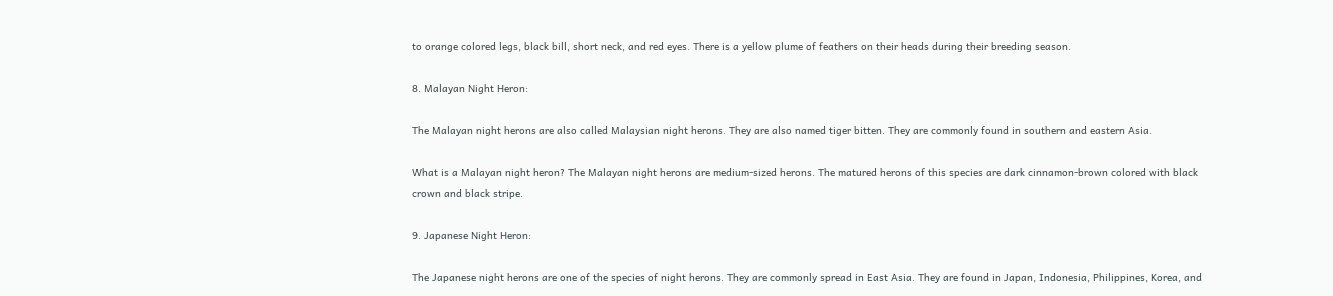to orange colored legs, black bill, short neck, and red eyes. There is a yellow plume of feathers on their heads during their breeding season.

8. Malayan Night Heron:

The Malayan night herons are also called Malaysian night herons. They are also named tiger bitten. They are commonly found in southern and eastern Asia.

What is a Malayan night heron? The Malayan night herons are medium-sized herons. The matured herons of this species are dark cinnamon-brown colored with black crown and black stripe.

9. Japanese Night Heron:

The Japanese night herons are one of the species of night herons. They are commonly spread in East Asia. They are found in Japan, Indonesia, Philippines, Korea, and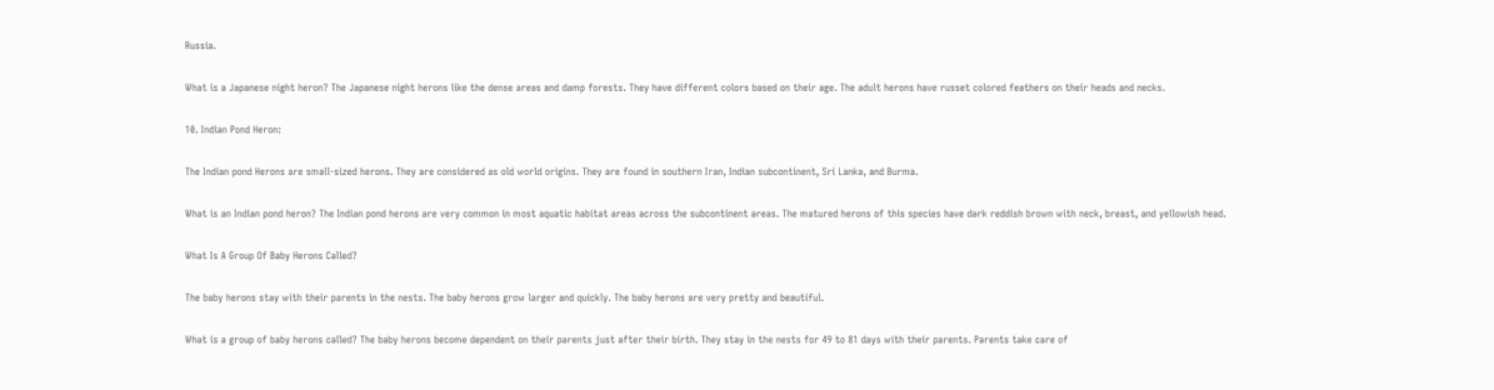Russia.

What is a Japanese night heron? The Japanese night herons like the dense areas and damp forests. They have different colors based on their age. The adult herons have russet colored feathers on their heads and necks.

10. Indian Pond Heron:

The Indian pond Herons are small-sized herons. They are considered as old world origins. They are found in southern Iran, Indian subcontinent, Sri Lanka, and Burma.

What is an Indian pond heron? The Indian pond herons are very common in most aquatic habitat areas across the subcontinent areas. The matured herons of this species have dark reddish brown with neck, breast, and yellowish head.

What Is A Group Of Baby Herons Called?

The baby herons stay with their parents in the nests. The baby herons grow larger and quickly. The baby herons are very pretty and beautiful.

What is a group of baby herons called? The baby herons become dependent on their parents just after their birth. They stay in the nests for 49 to 81 days with their parents. Parents take care of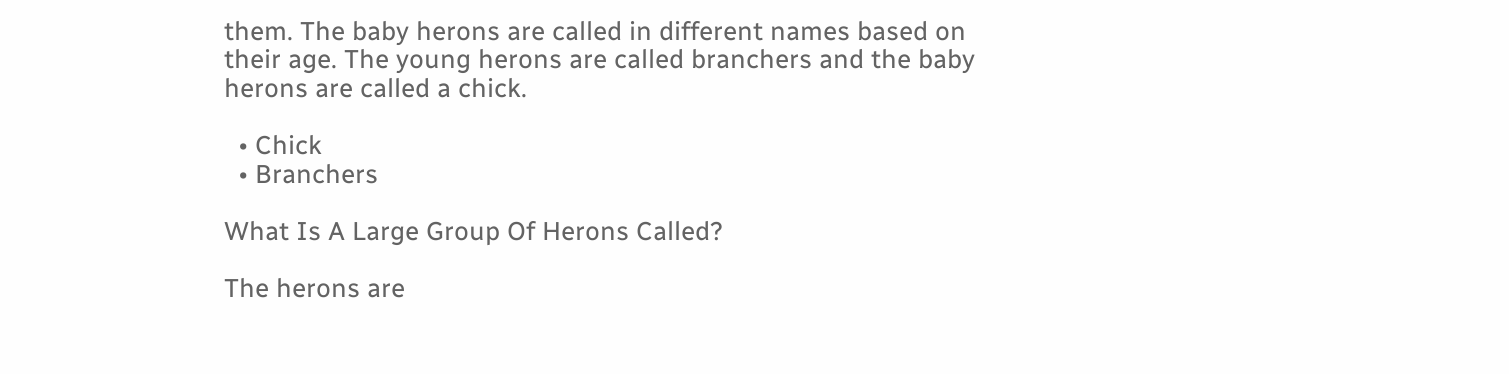them. The baby herons are called in different names based on their age. The young herons are called branchers and the baby herons are called a chick.

  • Chick
  • Branchers

What Is A Large Group Of Herons Called?

The herons are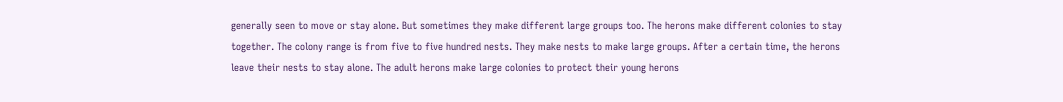generally seen to move or stay alone. But sometimes they make different large groups too. The herons make different colonies to stay together. The colony range is from five to five hundred nests. They make nests to make large groups. After a certain time, the herons leave their nests to stay alone. The adult herons make large colonies to protect their young herons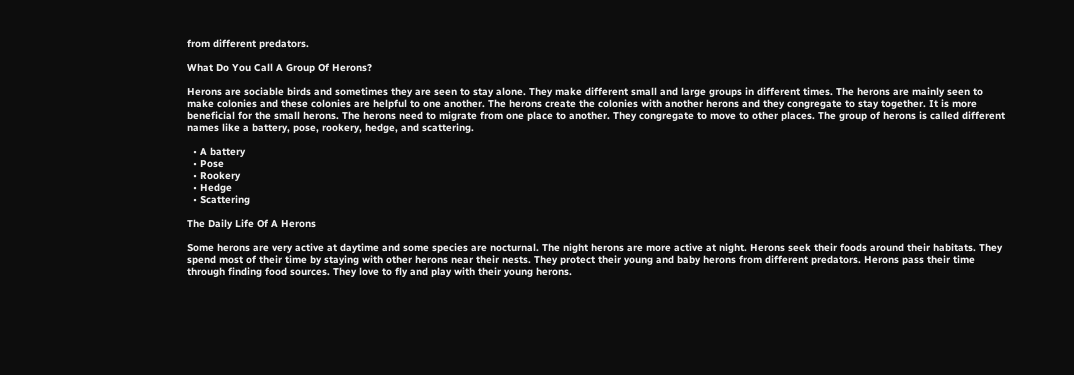from different predators.

What Do You Call A Group Of Herons?

Herons are sociable birds and sometimes they are seen to stay alone. They make different small and large groups in different times. The herons are mainly seen to make colonies and these colonies are helpful to one another. The herons create the colonies with another herons and they congregate to stay together. It is more beneficial for the small herons. The herons need to migrate from one place to another. They congregate to move to other places. The group of herons is called different names like a battery, pose, rookery, hedge, and scattering.

  • A battery
  • Pose
  • Rookery
  • Hedge
  • Scattering

The Daily Life Of A Herons

Some herons are very active at daytime and some species are nocturnal. The night herons are more active at night. Herons seek their foods around their habitats. They spend most of their time by staying with other herons near their nests. They protect their young and baby herons from different predators. Herons pass their time through finding food sources. They love to fly and play with their young herons.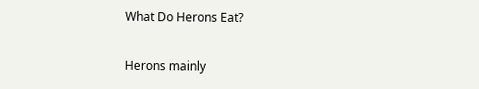What Do Herons Eat?

Herons mainly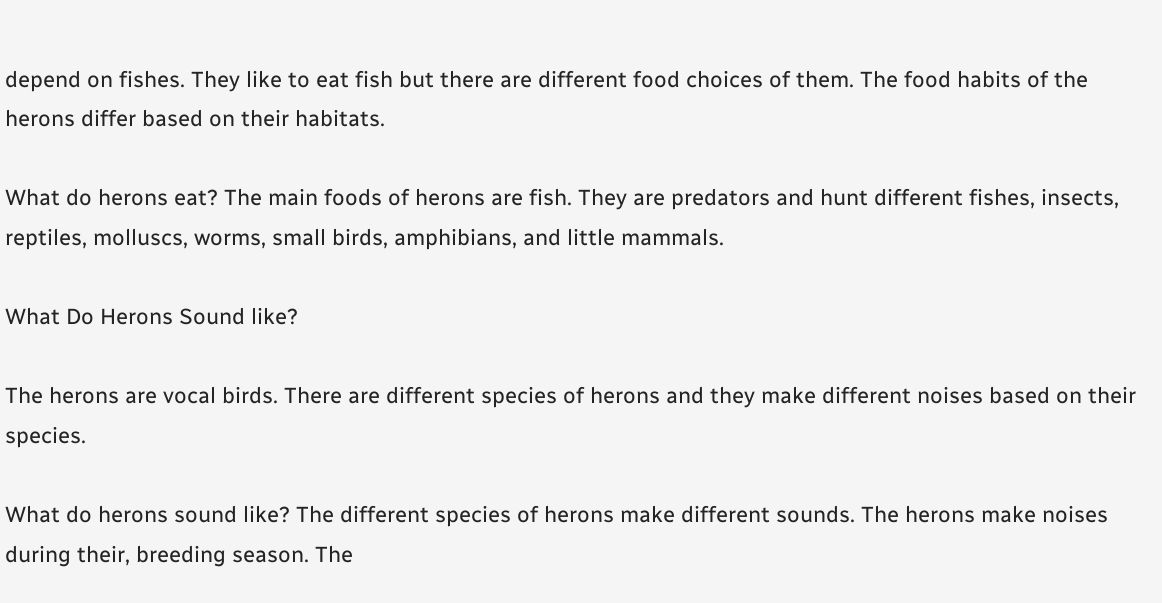depend on fishes. They like to eat fish but there are different food choices of them. The food habits of the herons differ based on their habitats.

What do herons eat? The main foods of herons are fish. They are predators and hunt different fishes, insects, reptiles, molluscs, worms, small birds, amphibians, and little mammals.

What Do Herons Sound like?

The herons are vocal birds. There are different species of herons and they make different noises based on their species.

What do herons sound like? The different species of herons make different sounds. The herons make noises during their, breeding season. The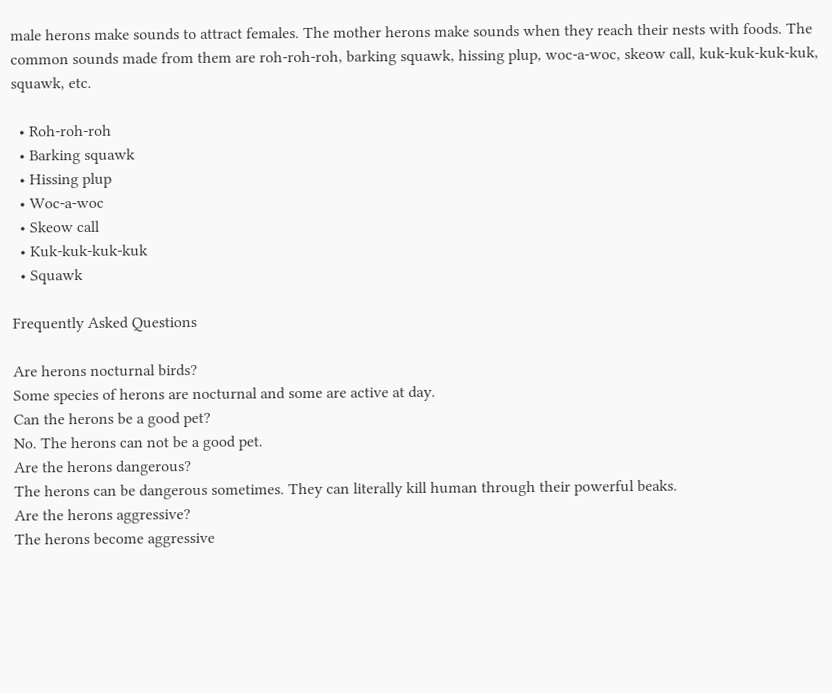male herons make sounds to attract females. The mother herons make sounds when they reach their nests with foods. The common sounds made from them are roh-roh-roh, barking squawk, hissing plup, woc-a-woc, skeow call, kuk-kuk-kuk-kuk, squawk, etc.

  • Roh-roh-roh
  • Barking squawk
  • Hissing plup
  • Woc-a-woc
  • Skeow call
  • Kuk-kuk-kuk-kuk
  • Squawk

Frequently Asked Questions

Are herons nocturnal birds?
Some species of herons are nocturnal and some are active at day.
Can the herons be a good pet?
No. The herons can not be a good pet.
Are the herons dangerous?
The herons can be dangerous sometimes. They can literally kill human through their powerful beaks.
Are the herons aggressive?
The herons become aggressive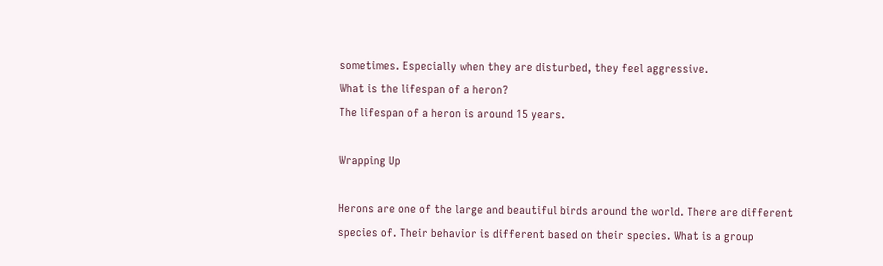sometimes. Especially when they are disturbed, they feel aggressive.
What is the lifespan of a heron?
The lifespan of a heron is around 15 years.

Wrapping Up

Herons are one of the large and beautiful birds around the world. There are different species of. Their behavior is different based on their species. What is a group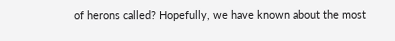of herons called? Hopefully, we have known about the most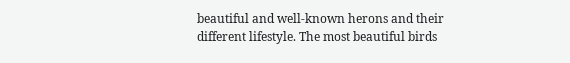beautiful and well-known herons and their different lifestyle. The most beautiful birds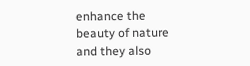enhance the beauty of nature and they also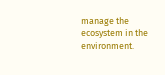manage the ecosystem in the environment.